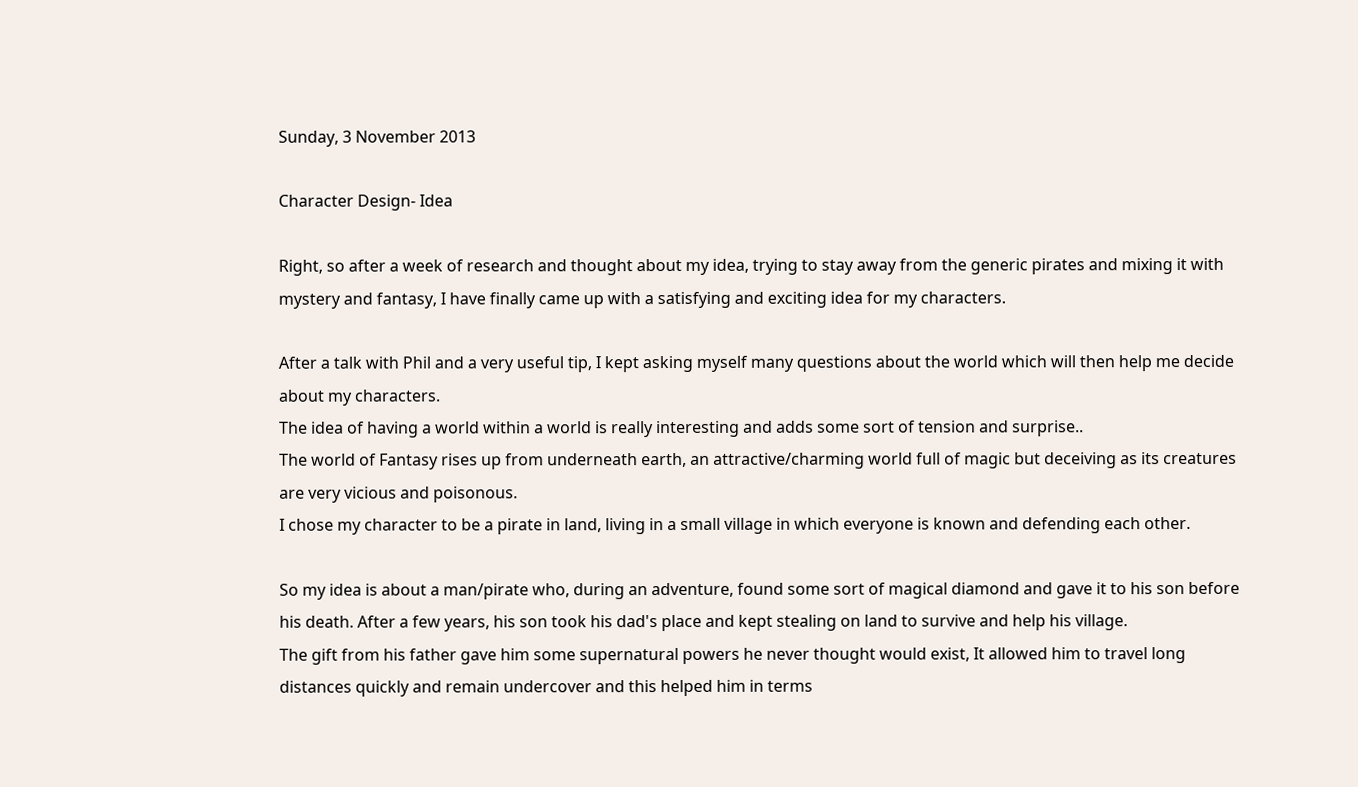Sunday, 3 November 2013

Character Design- Idea

Right, so after a week of research and thought about my idea, trying to stay away from the generic pirates and mixing it with mystery and fantasy, I have finally came up with a satisfying and exciting idea for my characters.

After a talk with Phil and a very useful tip, I kept asking myself many questions about the world which will then help me decide about my characters.
The idea of having a world within a world is really interesting and adds some sort of tension and surprise..
The world of Fantasy rises up from underneath earth, an attractive/charming world full of magic but deceiving as its creatures are very vicious and poisonous.
I chose my character to be a pirate in land, living in a small village in which everyone is known and defending each other.

So my idea is about a man/pirate who, during an adventure, found some sort of magical diamond and gave it to his son before his death. After a few years, his son took his dad's place and kept stealing on land to survive and help his village.
The gift from his father gave him some supernatural powers he never thought would exist, It allowed him to travel long distances quickly and remain undercover and this helped him in terms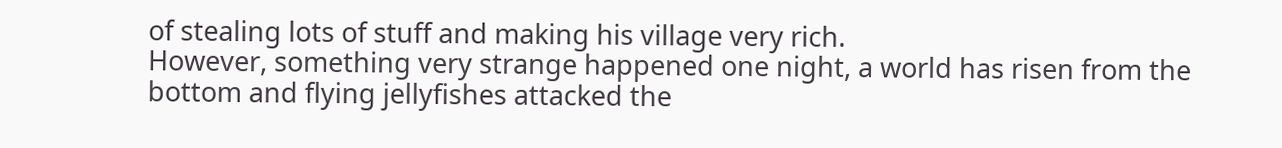of stealing lots of stuff and making his village very rich.
However, something very strange happened one night, a world has risen from the bottom and flying jellyfishes attacked the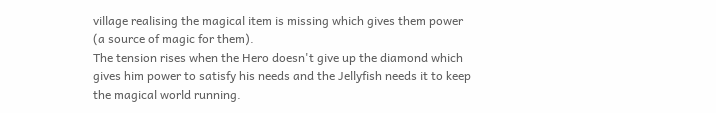village realising the magical item is missing which gives them power (a source of magic for them).
The tension rises when the Hero doesn't give up the diamond which gives him power to satisfy his needs and the Jellyfish needs it to keep the magical world running.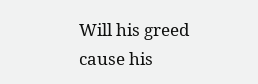Will his greed cause his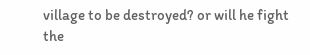village to be destroyed? or will he fight the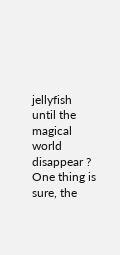jellyfish until the magical world disappear ? One thing is sure, the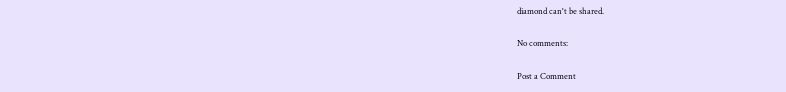diamond can't be shared.

No comments:

Post a Comment